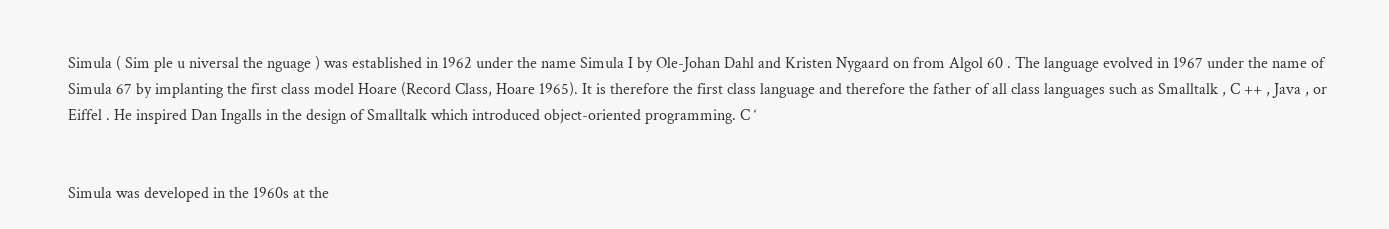Simula ( Sim ple u niversal the nguage ) was established in 1962 under the name Simula I by Ole-Johan Dahl and Kristen Nygaard on from Algol 60 . The language evolved in 1967 under the name of Simula 67 by implanting the first class model Hoare (Record Class, Hoare 1965). It is therefore the first class language and therefore the father of all class languages such as Smalltalk , C ++ , Java , or Eiffel . He inspired Dan Ingalls in the design of Smalltalk which introduced object-oriented programming. C ‘


Simula was developed in the 1960s at the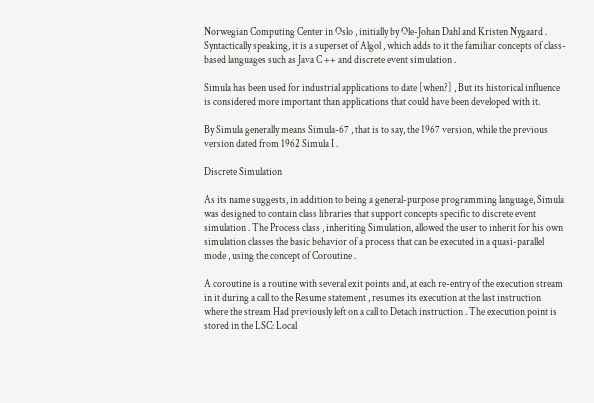Norwegian Computing Center in Oslo , initially by Ole-Johan Dahl and Kristen Nygaard . Syntactically speaking, it is a superset of Algol , which adds to it the familiar concepts of class-based languages such as Java C ++ and discrete event simulation .

Simula has been used for industrial applications to date [when?] , But its historical influence is considered more important than applications that could have been developed with it.

By Simula generally means Simula-67 , that is to say, the 1967 version, while the previous version dated from 1962 Simula I .

Discrete Simulation

As its name suggests, in addition to being a general-purpose programming language, Simula was designed to contain class libraries that support concepts specific to discrete event simulation . The Process class , inheriting Simulation, allowed the user to inherit for his own simulation classes the basic behavior of a process that can be executed in a quasi-parallel mode , using the concept of Coroutine .

A coroutine is a routine with several exit points and, at each re-entry of the execution stream in it during a call to the Resume statement , resumes its execution at the last instruction where the stream Had previously left on a call to Detach instruction . The execution point is stored in the LSC: Local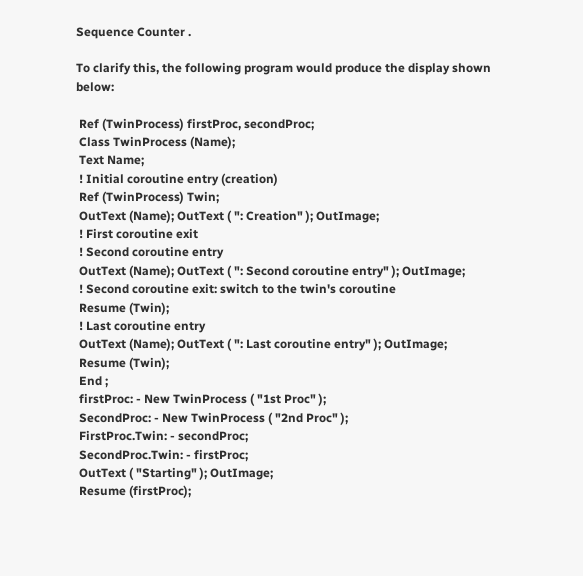Sequence Counter .

To clarify this, the following program would produce the display shown below:

 Ref (TwinProcess) firstProc, secondProc;
 Class TwinProcess (Name);
 Text Name;
 ! Initial coroutine entry (creation)
 Ref (TwinProcess) Twin;
 OutText (Name); OutText ( ": Creation" ); OutImage;
 ! First coroutine exit
 ! Second coroutine entry
 OutText (Name); OutText ( ": Second coroutine entry" ); OutImage;
 ! Second coroutine exit: switch to the twin's coroutine
 Resume (Twin);
 ! Last coroutine entry
 OutText (Name); OutText ( ": Last coroutine entry" ); OutImage;
 Resume (Twin);
 End ;
 firstProc: - New TwinProcess ( "1st Proc" );
 SecondProc: - New TwinProcess ( "2nd Proc" );
 FirstProc.Twin: - secondProc;
 SecondProc.Twin: - firstProc;
 OutText ( "Starting" ); OutImage;
 Resume (firstProc);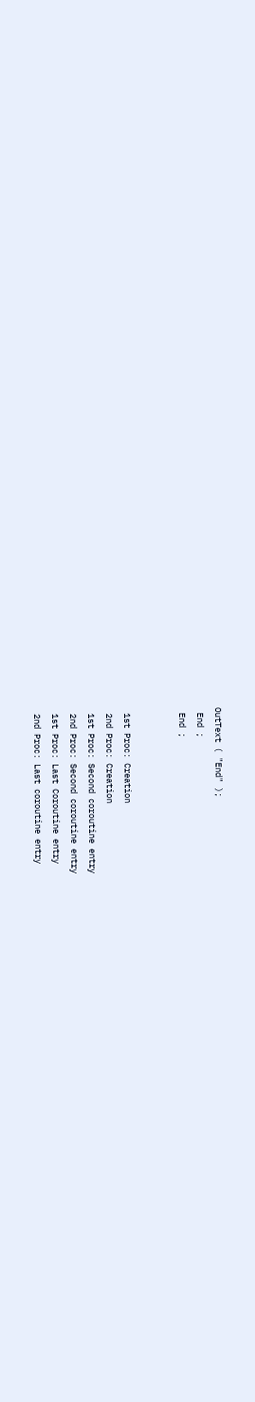OutText ( "End" );
 End ;
 End ;


 1st Proc: Creation
 2nd Proc: Creation
 1st Proc: Second coroutine entry
 2nd Proc: Second coroutine entry
 1st Proc: Last Coroutine entry
 2nd Proc: Last coroutine entry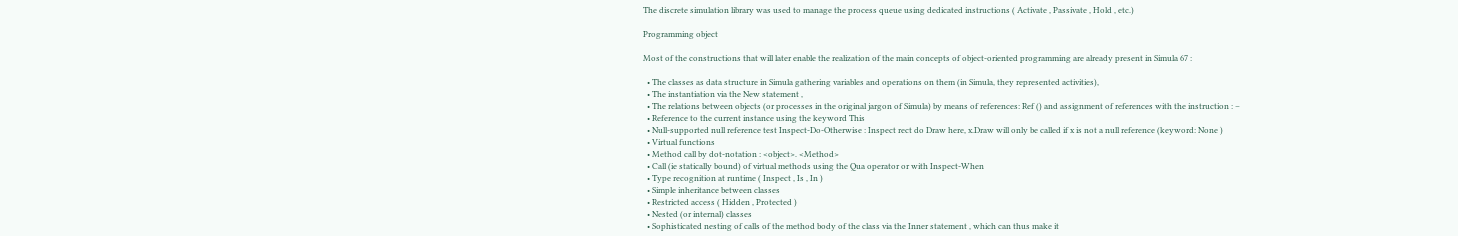The discrete simulation library was used to manage the process queue using dedicated instructions ( Activate , Passivate , Hold , etc.)

Programming object

Most of the constructions that will later enable the realization of the main concepts of object-oriented programming are already present in Simula 67 :

  • The classes as data structure in Simula gathering variables and operations on them (in Simula, they represented activities),
  • The instantiation via the New statement ,
  • The relations between objects (or processes in the original jargon of Simula) by means of references: Ref () and assignment of references with the instruction : –
  • Reference to the current instance using the keyword This
  • Null-supported null reference test Inspect-Do-Otherwise : Inspect rect do Draw here, x.Draw will only be called if x is not a null reference (keyword: None )
  • Virtual functions
  • Method call by dot-notation : <object>. <Method>
  • Call (ie statically bound) of virtual methods using the Qua operator or with Inspect-When
  • Type recognition at runtime ( Inspect , Is , In )
  • Simple inheritance between classes
  • Restricted access ( Hidden , Protected )
  • Nested (or internal) classes
  • Sophisticated nesting of calls of the method body of the class via the Inner statement , which can thus make it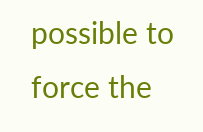possible to force the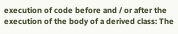execution of code before and / or after the execution of the body of a derived class: The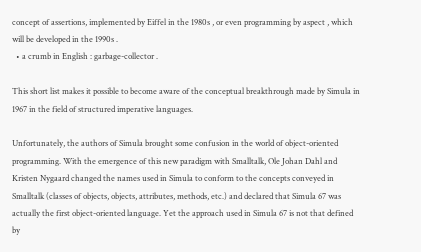concept of assertions, implemented by Eiffel in the 1980s , or even programming by aspect , which will be developed in the 1990s .
  • a crumb in English : garbage-collector .

This short list makes it possible to become aware of the conceptual breakthrough made by Simula in 1967 in the field of structured imperative languages.

Unfortunately, the authors of Simula brought some confusion in the world of object-oriented programming. With the emergence of this new paradigm with Smalltalk, Ole Johan Dahl and Kristen Nygaard changed the names used in Simula to conform to the concepts conveyed in Smalltalk (classes of objects, objects, attributes, methods, etc.) and declared that Simula 67 was actually the first object-oriented language. Yet the approach used in Simula 67 is not that defined by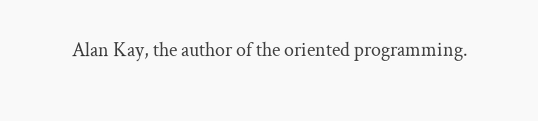Alan Kay, the author of the oriented programming.